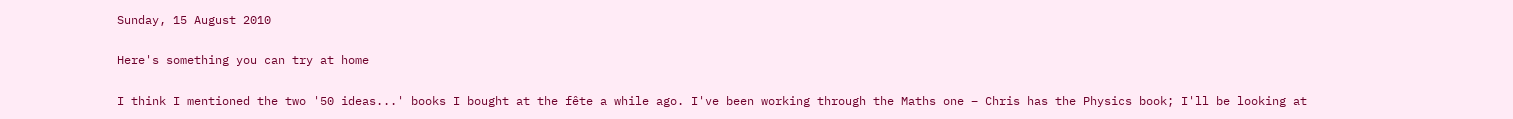Sunday, 15 August 2010

Here's something you can try at home

I think I mentioned the two '50 ideas...' books I bought at the fête a while ago. I've been working through the Maths one – Chris has the Physics book; I'll be looking at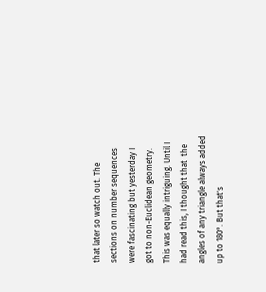that later so watch out. The sections on number sequences were fascinating but yesterday I got to non-Euclidean geometry. This was equally intriguing. Until I had read this, I thought that  the angles of any triangle always added up to 180°. But that's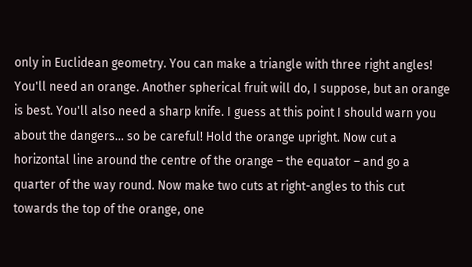only in Euclidean geometry. You can make a triangle with three right angles! You'll need an orange. Another spherical fruit will do, I suppose, but an orange is best. You'll also need a sharp knife. I guess at this point I should warn you about the dangers... so be careful! Hold the orange upright. Now cut a horizontal line around the centre of the orange – the equator – and go a quarter of the way round. Now make two cuts at right-angles to this cut towards the top of the orange, one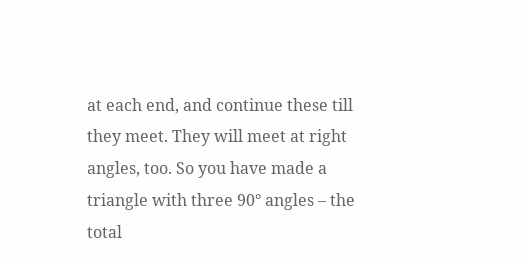at each end, and continue these till they meet. They will meet at right angles, too. So you have made a triangle with three 90° angles – the total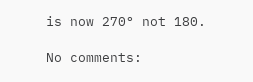is now 270° not 180.

No comments: